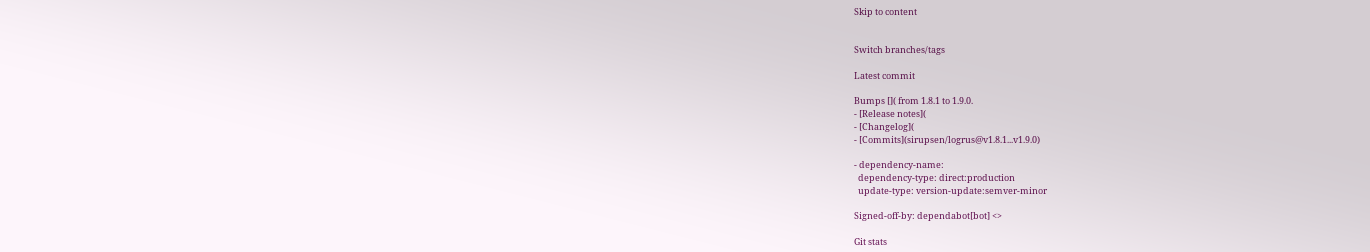Skip to content


Switch branches/tags

Latest commit

Bumps []( from 1.8.1 to 1.9.0.
- [Release notes](
- [Changelog](
- [Commits](sirupsen/logrus@v1.8.1...v1.9.0)

- dependency-name:
  dependency-type: direct:production
  update-type: version-update:semver-minor

Signed-off-by: dependabot[bot] <>

Git stats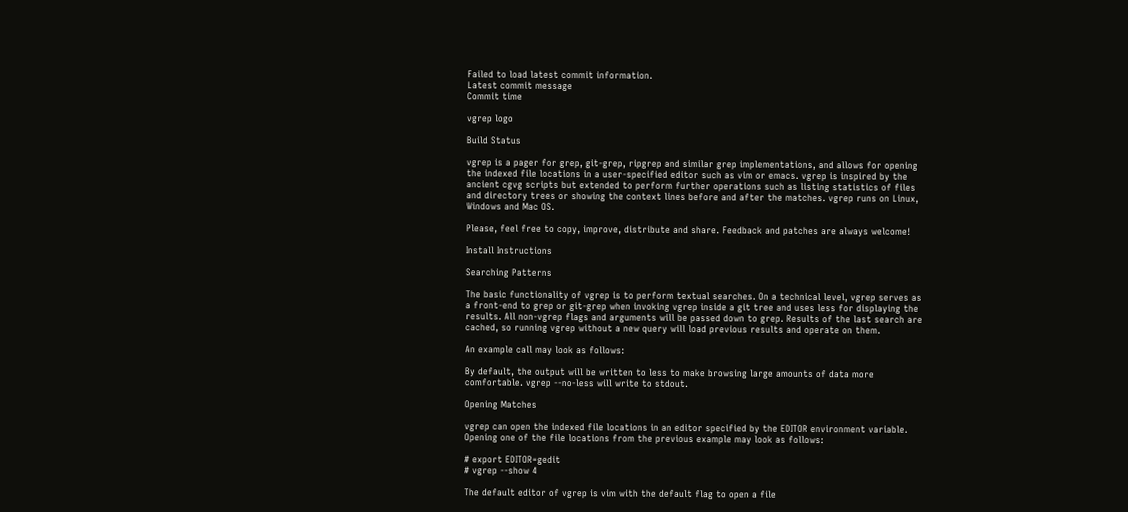Failed to load latest commit information.
Latest commit message
Commit time

vgrep logo

Build Status

vgrep is a pager for grep, git-grep, ripgrep and similar grep implementations, and allows for opening the indexed file locations in a user-specified editor such as vim or emacs. vgrep is inspired by the ancient cgvg scripts but extended to perform further operations such as listing statistics of files and directory trees or showing the context lines before and after the matches. vgrep runs on Linux, Windows and Mac OS.

Please, feel free to copy, improve, distribute and share. Feedback and patches are always welcome!

Install Instructions

Searching Patterns

The basic functionality of vgrep is to perform textual searches. On a technical level, vgrep serves as a front-end to grep or git-grep when invoking vgrep inside a git tree and uses less for displaying the results. All non-vgrep flags and arguments will be passed down to grep. Results of the last search are cached, so running vgrep without a new query will load previous results and operate on them.

An example call may look as follows:

By default, the output will be written to less to make browsing large amounts of data more comfortable. vgrep --no-less will write to stdout.

Opening Matches

vgrep can open the indexed file locations in an editor specified by the EDITOR environment variable. Opening one of the file locations from the previous example may look as follows:

# export EDITOR=gedit
# vgrep --show 4

The default editor of vgrep is vim with the default flag to open a file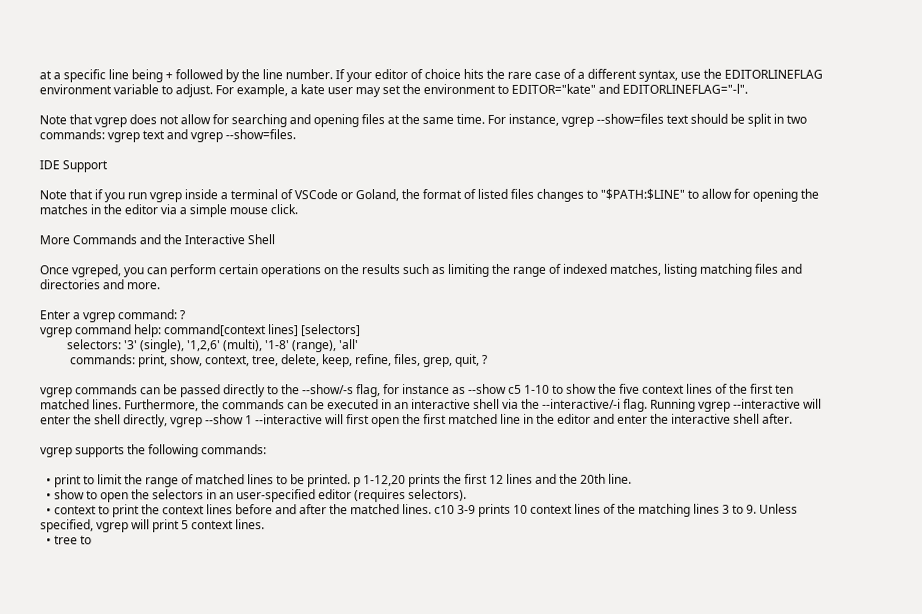at a specific line being + followed by the line number. If your editor of choice hits the rare case of a different syntax, use the EDITORLINEFLAG environment variable to adjust. For example, a kate user may set the environment to EDITOR="kate" and EDITORLINEFLAG="-l".

Note that vgrep does not allow for searching and opening files at the same time. For instance, vgrep --show=files text should be split in two commands: vgrep text and vgrep --show=files.

IDE Support

Note that if you run vgrep inside a terminal of VSCode or Goland, the format of listed files changes to "$PATH:$LINE" to allow for opening the matches in the editor via a simple mouse click.

More Commands and the Interactive Shell

Once vgreped, you can perform certain operations on the results such as limiting the range of indexed matches, listing matching files and directories and more.

Enter a vgrep command: ?
vgrep command help: command[context lines] [selectors]
         selectors: '3' (single), '1,2,6' (multi), '1-8' (range), 'all'
          commands: print, show, context, tree, delete, keep, refine, files, grep, quit, ?

vgrep commands can be passed directly to the --show/-s flag, for instance as --show c5 1-10 to show the five context lines of the first ten matched lines. Furthermore, the commands can be executed in an interactive shell via the --interactive/-i flag. Running vgrep --interactive will enter the shell directly, vgrep --show 1 --interactive will first open the first matched line in the editor and enter the interactive shell after.

vgrep supports the following commands:

  • print to limit the range of matched lines to be printed. p 1-12,20 prints the first 12 lines and the 20th line.
  • show to open the selectors in an user-specified editor (requires selectors).
  • context to print the context lines before and after the matched lines. c10 3-9 prints 10 context lines of the matching lines 3 to 9. Unless specified, vgrep will print 5 context lines.
  • tree to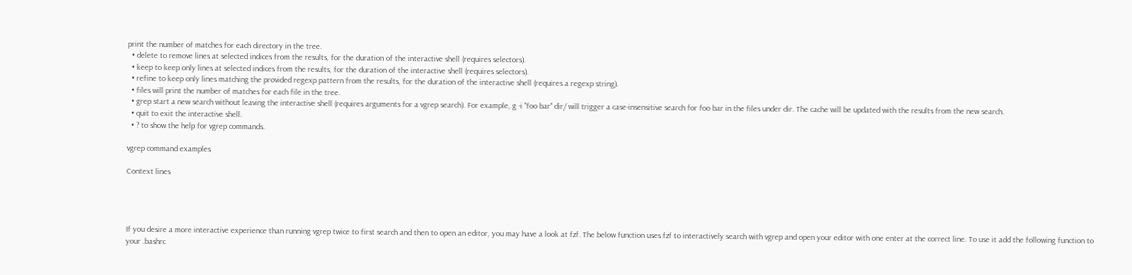print the number of matches for each directory in the tree.
  • delete to remove lines at selected indices from the results, for the duration of the interactive shell (requires selectors).
  • keep to keep only lines at selected indices from the results, for the duration of the interactive shell (requires selectors).
  • refine to keep only lines matching the provided regexp pattern from the results, for the duration of the interactive shell (requires a regexp string).
  • files will print the number of matches for each file in the tree.
  • grep start a new search without leaving the interactive shell (requires arguments for a vgrep search). For example, g -i "foo bar" dir/ will trigger a case-insensitive search for foo bar in the files under dir. The cache will be updated with the results from the new search.
  • quit to exit the interactive shell.
  • ? to show the help for vgrep commands.

vgrep command examples

Context lines




If you desire a more interactive experience than running vgrep twice to first search and then to open an editor, you may have a look at fzf. The below function uses fzf to interactively search with vgrep and open your editor with one enter at the correct line. To use it add the following function to your .bashrc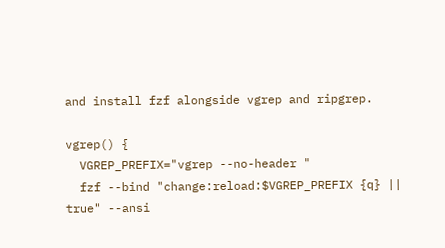and install fzf alongside vgrep and ripgrep.

vgrep() {
  VGREP_PREFIX="vgrep --no-header "
  fzf --bind "change:reload:$VGREP_PREFIX {q} || true" --ansi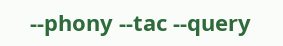--phony --tac --query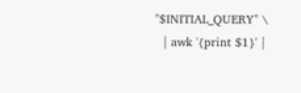"$INITIAL_QUERY" \
  | awk '{print $1}' |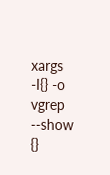xargs -I{} -o vgrep --show {}